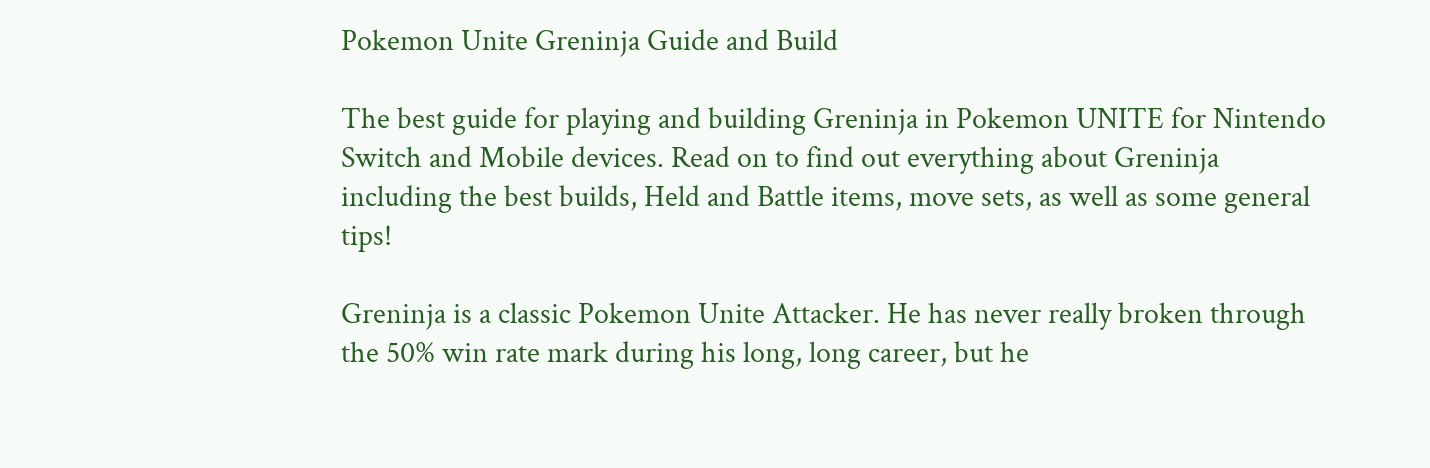Pokemon Unite Greninja Guide and Build

The best guide for playing and building Greninja in Pokemon UNITE for Nintendo Switch and Mobile devices. Read on to find out everything about Greninja including the best builds, Held and Battle items, move sets, as well as some general tips!

Greninja is a classic Pokemon Unite Attacker. He has never really broken through the 50% win rate mark during his long, long career, but he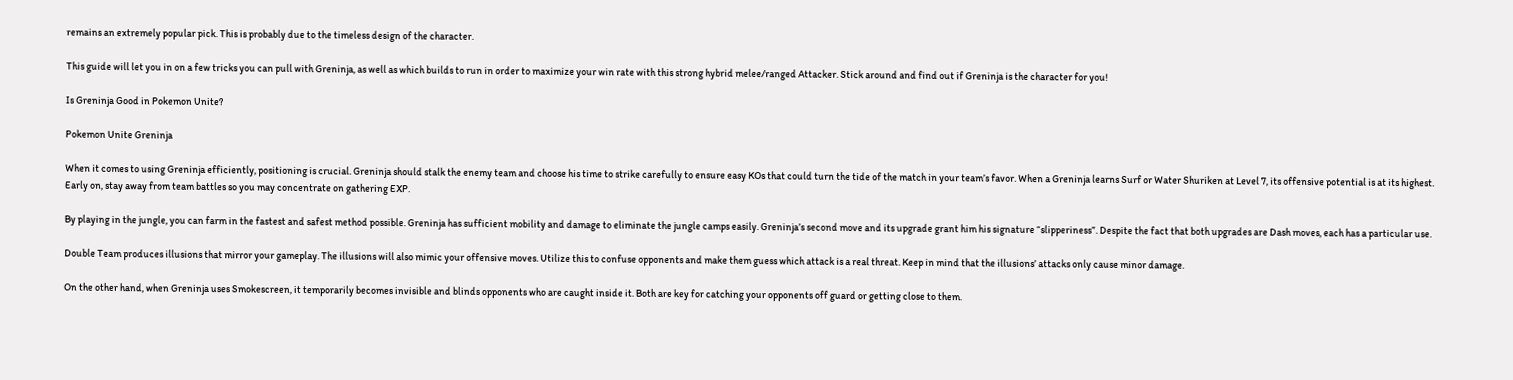remains an extremely popular pick. This is probably due to the timeless design of the character.

This guide will let you in on a few tricks you can pull with Greninja, as well as which builds to run in order to maximize your win rate with this strong hybrid melee/ranged Attacker. Stick around and find out if Greninja is the character for you!

Is Greninja Good in Pokemon Unite?

Pokemon Unite Greninja

When it comes to using Greninja efficiently, positioning is crucial. Greninja should stalk the enemy team and choose his time to strike carefully to ensure easy KOs that could turn the tide of the match in your team’s favor. When a Greninja learns Surf or Water Shuriken at Level 7, its offensive potential is at its highest. Early on, stay away from team battles so you may concentrate on gathering EXP.

By playing in the jungle, you can farm in the fastest and safest method possible. Greninja has sufficient mobility and damage to eliminate the jungle camps easily. Greninja’s second move and its upgrade grant him his signature “slipperiness”. Despite the fact that both upgrades are Dash moves, each has a particular use.

Double Team produces illusions that mirror your gameplay. The illusions will also mimic your offensive moves. Utilize this to confuse opponents and make them guess which attack is a real threat. Keep in mind that the illusions’ attacks only cause minor damage.

On the other hand, when Greninja uses Smokescreen, it temporarily becomes invisible and blinds opponents who are caught inside it. Both are key for catching your opponents off guard or getting close to them.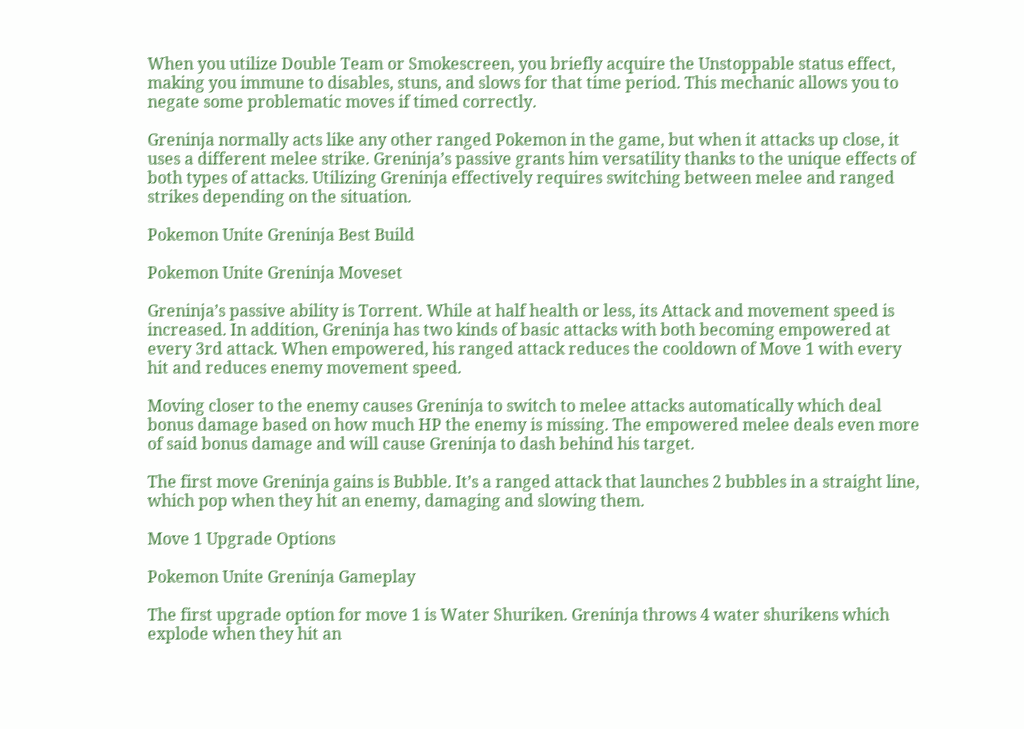When you utilize Double Team or Smokescreen, you briefly acquire the Unstoppable status effect, making you immune to disables, stuns, and slows for that time period. This mechanic allows you to negate some problematic moves if timed correctly.

Greninja normally acts like any other ranged Pokemon in the game, but when it attacks up close, it uses a different melee strike. Greninja’s passive grants him versatility thanks to the unique effects of both types of attacks. Utilizing Greninja effectively requires switching between melee and ranged strikes depending on the situation.

Pokemon Unite Greninja Best Build

Pokemon Unite Greninja Moveset

Greninja’s passive ability is Torrent. While at half health or less, its Attack and movement speed is increased. In addition, Greninja has two kinds of basic attacks with both becoming empowered at every 3rd attack. When empowered, his ranged attack reduces the cooldown of Move 1 with every hit and reduces enemy movement speed.

Moving closer to the enemy causes Greninja to switch to melee attacks automatically which deal bonus damage based on how much HP the enemy is missing. The empowered melee deals even more of said bonus damage and will cause Greninja to dash behind his target.

The first move Greninja gains is Bubble. It’s a ranged attack that launches 2 bubbles in a straight line, which pop when they hit an enemy, damaging and slowing them.

Move 1 Upgrade Options

Pokemon Unite Greninja Gameplay

The first upgrade option for move 1 is Water Shuriken. Greninja throws 4 water shurikens which explode when they hit an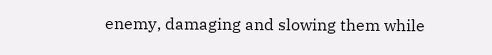enemy, damaging and slowing them while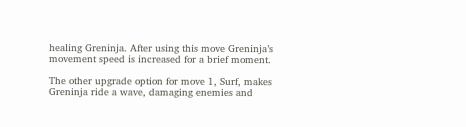healing Greninja. After using this move Greninja’s movement speed is increased for a brief moment.

The other upgrade option for move 1, Surf, makes Greninja ride a wave, damaging enemies and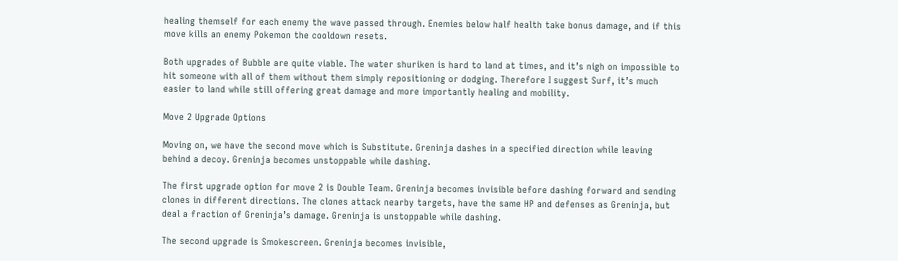healing themself for each enemy the wave passed through. Enemies below half health take bonus damage, and if this move kills an enemy Pokemon the cooldown resets.

Both upgrades of Bubble are quite viable. The water shuriken is hard to land at times, and it’s nigh on impossible to hit someone with all of them without them simply repositioning or dodging. Therefore I suggest Surf, it’s much easier to land while still offering great damage and more importantly healing and mobility.

Move 2 Upgrade Options

Moving on, we have the second move which is Substitute. Greninja dashes in a specified direction while leaving behind a decoy. Greninja becomes unstoppable while dashing.

The first upgrade option for move 2 is Double Team. Greninja becomes invisible before dashing forward and sending clones in different directions. The clones attack nearby targets, have the same HP and defenses as Greninja, but deal a fraction of Greninja’s damage. Greninja is unstoppable while dashing.

The second upgrade is Smokescreen. Greninja becomes invisible,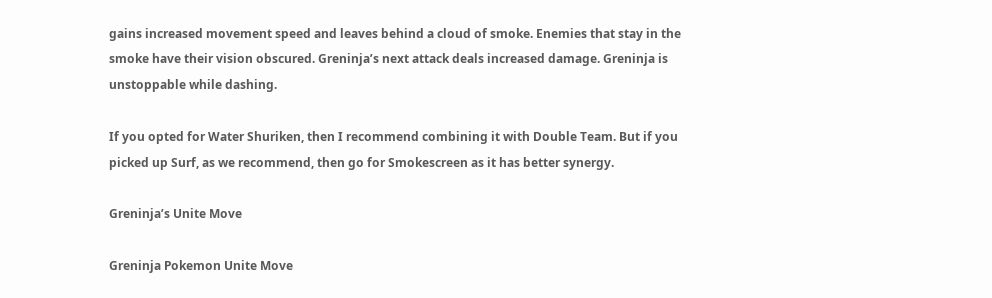gains increased movement speed and leaves behind a cloud of smoke. Enemies that stay in the smoke have their vision obscured. Greninja’s next attack deals increased damage. Greninja is unstoppable while dashing.

If you opted for Water Shuriken, then I recommend combining it with Double Team. But if you picked up Surf, as we recommend, then go for Smokescreen as it has better synergy.

Greninja’s Unite Move

Greninja Pokemon Unite Move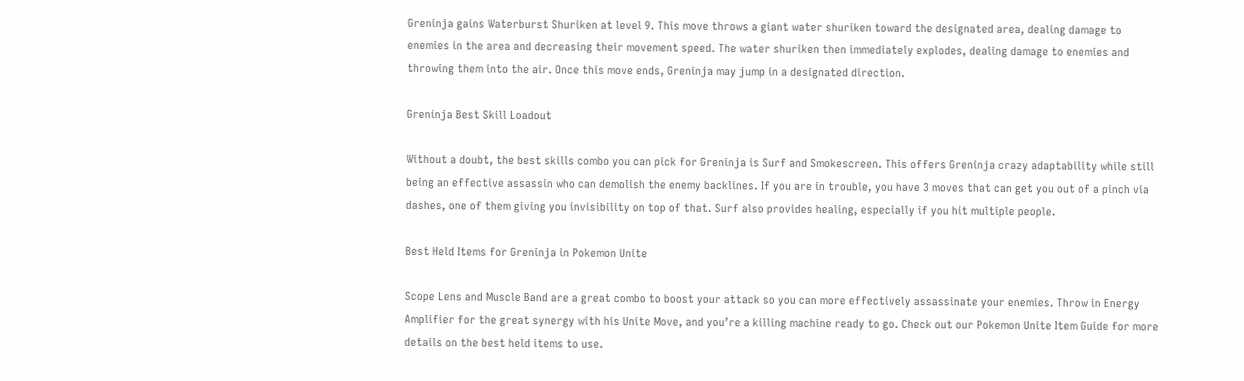Greninja gains Waterburst Shuriken at level 9. This move throws a giant water shuriken toward the designated area, dealing damage to enemies in the area and decreasing their movement speed. The water shuriken then immediately explodes, dealing damage to enemies and throwing them into the air. Once this move ends, Greninja may jump in a designated direction.

Greninja Best Skill Loadout

Without a doubt, the best skills combo you can pick for Greninja is Surf and Smokescreen. This offers Greninja crazy adaptability while still being an effective assassin who can demolish the enemy backlines. If you are in trouble, you have 3 moves that can get you out of a pinch via dashes, one of them giving you invisibility on top of that. Surf also provides healing, especially if you hit multiple people.

Best Held Items for Greninja in Pokemon Unite

Scope Lens and Muscle Band are a great combo to boost your attack so you can more effectively assassinate your enemies. Throw in Energy Amplifier for the great synergy with his Unite Move, and you’re a killing machine ready to go. Check out our Pokemon Unite Item Guide for more details on the best held items to use.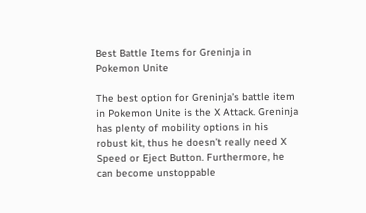Best Battle Items for Greninja in Pokemon Unite

The best option for Greninja’s battle item in Pokemon Unite is the X Attack. Greninja has plenty of mobility options in his robust kit, thus he doesn’t really need X Speed or Eject Button. Furthermore, he can become unstoppable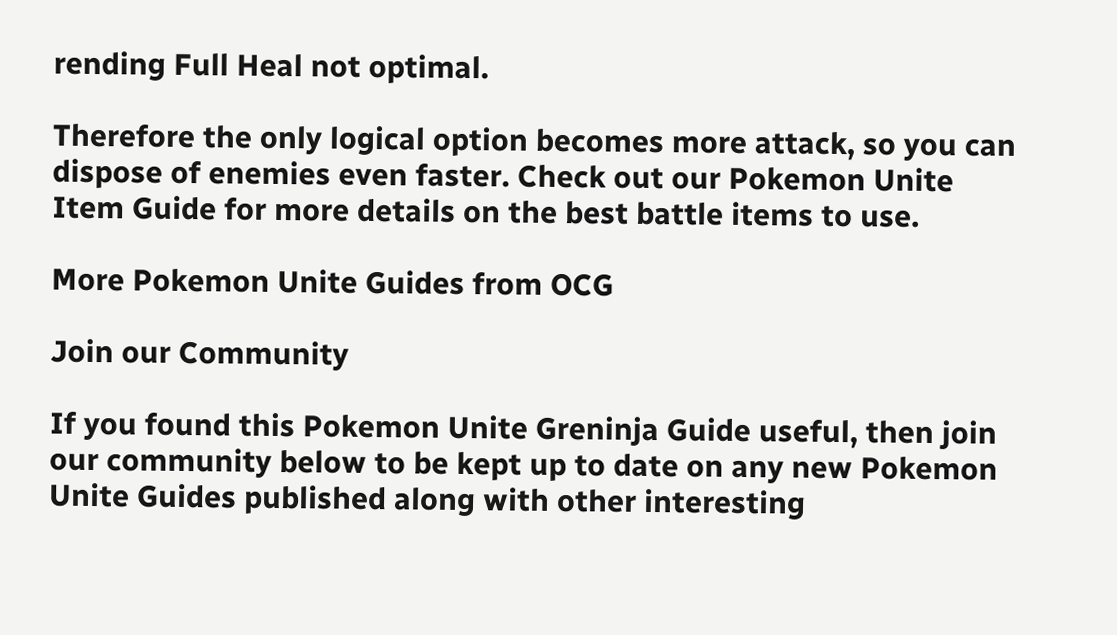rending Full Heal not optimal.

Therefore the only logical option becomes more attack, so you can dispose of enemies even faster. Check out our Pokemon Unite Item Guide for more details on the best battle items to use.

More Pokemon Unite Guides from OCG

Join our Community

If you found this Pokemon Unite Greninja Guide useful, then join our community below to be kept up to date on any new Pokemon Unite Guides published along with other interesting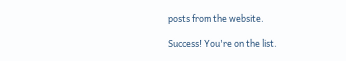posts from the website.

Success! You're on the list.